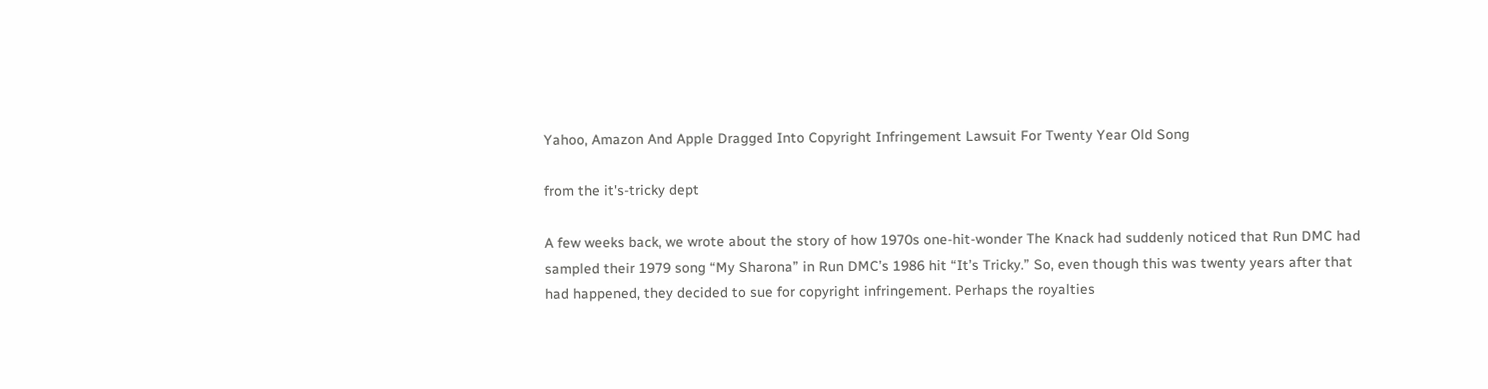Yahoo, Amazon And Apple Dragged Into Copyright Infringement Lawsuit For Twenty Year Old Song

from the it's-tricky dept

A few weeks back, we wrote about the story of how 1970s one-hit-wonder The Knack had suddenly noticed that Run DMC had sampled their 1979 song “My Sharona” in Run DMC’s 1986 hit “It’s Tricky.” So, even though this was twenty years after that had happened, they decided to sue for copyright infringement. Perhaps the royalties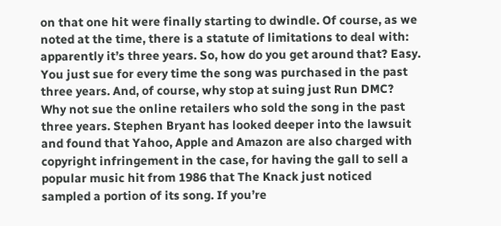on that one hit were finally starting to dwindle. Of course, as we noted at the time, there is a statute of limitations to deal with: apparently it’s three years. So, how do you get around that? Easy. You just sue for every time the song was purchased in the past three years. And, of course, why stop at suing just Run DMC? Why not sue the online retailers who sold the song in the past three years. Stephen Bryant has looked deeper into the lawsuit and found that Yahoo, Apple and Amazon are also charged with copyright infringement in the case, for having the gall to sell a popular music hit from 1986 that The Knack just noticed sampled a portion of its song. If you’re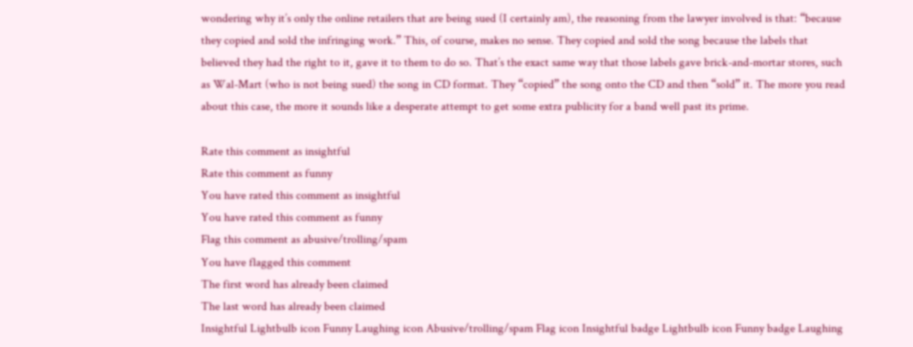wondering why it’s only the online retailers that are being sued (I certainly am), the reasoning from the lawyer involved is that: “because they copied and sold the infringing work.” This, of course, makes no sense. They copied and sold the song because the labels that believed they had the right to it, gave it to them to do so. That’s the exact same way that those labels gave brick-and-mortar stores, such as Wal-Mart (who is not being sued) the song in CD format. They “copied” the song onto the CD and then “sold” it. The more you read about this case, the more it sounds like a desperate attempt to get some extra publicity for a band well past its prime.

Rate this comment as insightful
Rate this comment as funny
You have rated this comment as insightful
You have rated this comment as funny
Flag this comment as abusive/trolling/spam
You have flagged this comment
The first word has already been claimed
The last word has already been claimed
Insightful Lightbulb icon Funny Laughing icon Abusive/trolling/spam Flag icon Insightful badge Lightbulb icon Funny badge Laughing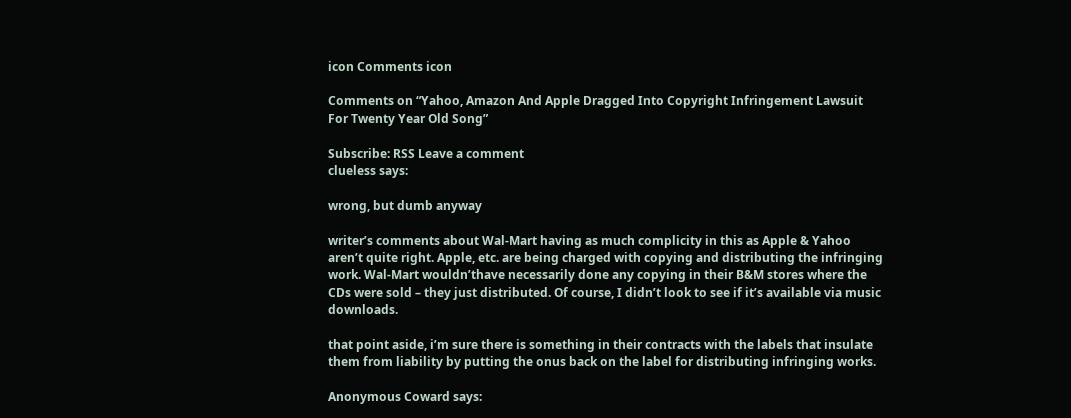icon Comments icon

Comments on “Yahoo, Amazon And Apple Dragged Into Copyright Infringement Lawsuit For Twenty Year Old Song”

Subscribe: RSS Leave a comment
clueless says:

wrong, but dumb anyway

writer’s comments about Wal-Mart having as much complicity in this as Apple & Yahoo aren’t quite right. Apple, etc. are being charged with copying and distributing the infringing work. Wal-Mart wouldn’thave necessarily done any copying in their B&M stores where the CDs were sold – they just distributed. Of course, I didn’t look to see if it’s available via music downloads.

that point aside, i’m sure there is something in their contracts with the labels that insulate them from liability by putting the onus back on the label for distributing infringing works.

Anonymous Coward says: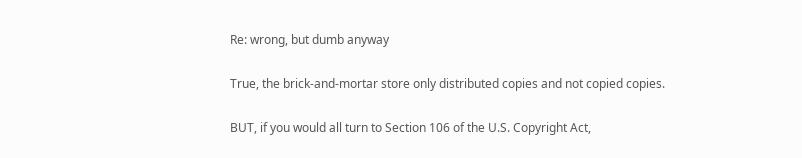Re: wrong, but dumb anyway

True, the brick-and-mortar store only distributed copies and not copied copies.

BUT, if you would all turn to Section 106 of the U.S. Copyright Act,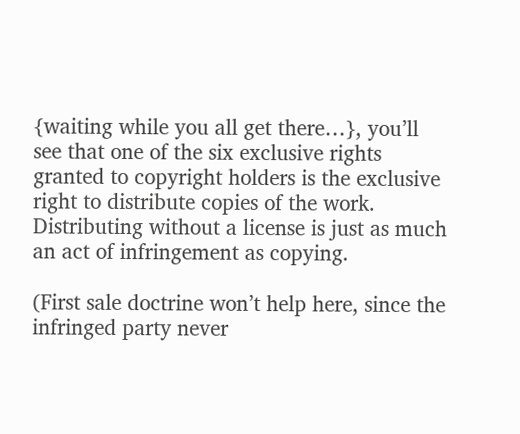{waiting while you all get there…}, you’ll see that one of the six exclusive rights granted to copyright holders is the exclusive right to distribute copies of the work. Distributing without a license is just as much an act of infringement as copying.

(First sale doctrine won’t help here, since the infringed party never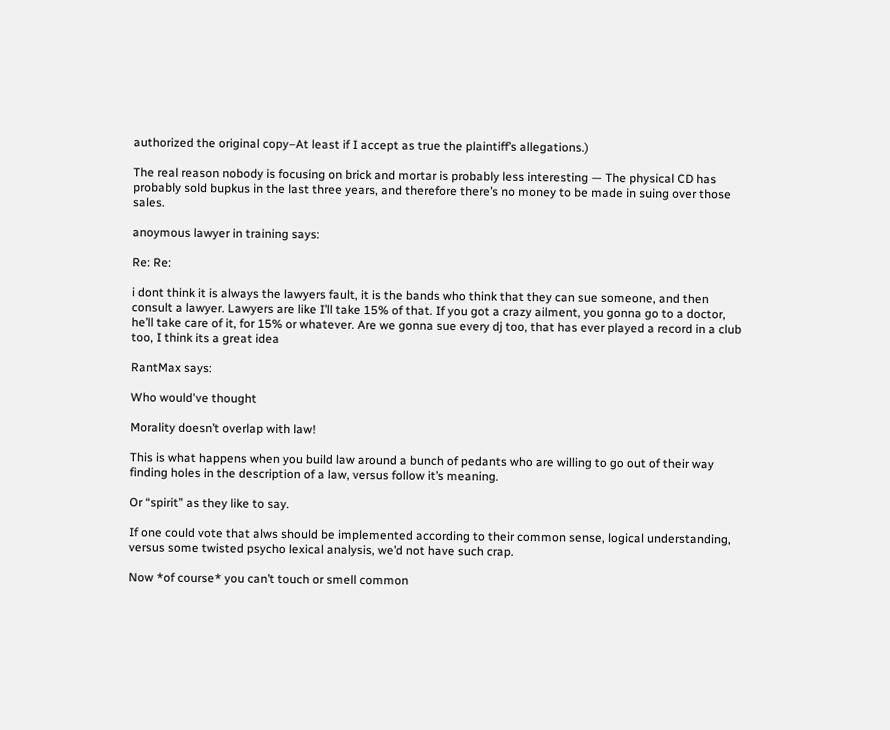authorized the original copy–At least if I accept as true the plaintiff’s allegations.)

The real reason nobody is focusing on brick and mortar is probably less interesting — The physical CD has probably sold bupkus in the last three years, and therefore there’s no money to be made in suing over those sales.

anoymous lawyer in training says:

Re: Re:

i dont think it is always the lawyers fault, it is the bands who think that they can sue someone, and then consult a lawyer. Lawyers are like I’ll take 15% of that. If you got a crazy ailment, you gonna go to a doctor, he’ll take care of it, for 15% or whatever. Are we gonna sue every dj too, that has ever played a record in a club too, I think its a great idea

RantMax says:

Who would've thought

Morality doesn’t overlap with law!

This is what happens when you build law around a bunch of pedants who are willing to go out of their way finding holes in the description of a law, versus follow it’s meaning.

Or “spirit” as they like to say.

If one could vote that alws should be implemented according to their common sense, logical understanding, versus some twisted psycho lexical analysis, we’d not have such crap.

Now *of course* you can’t touch or smell common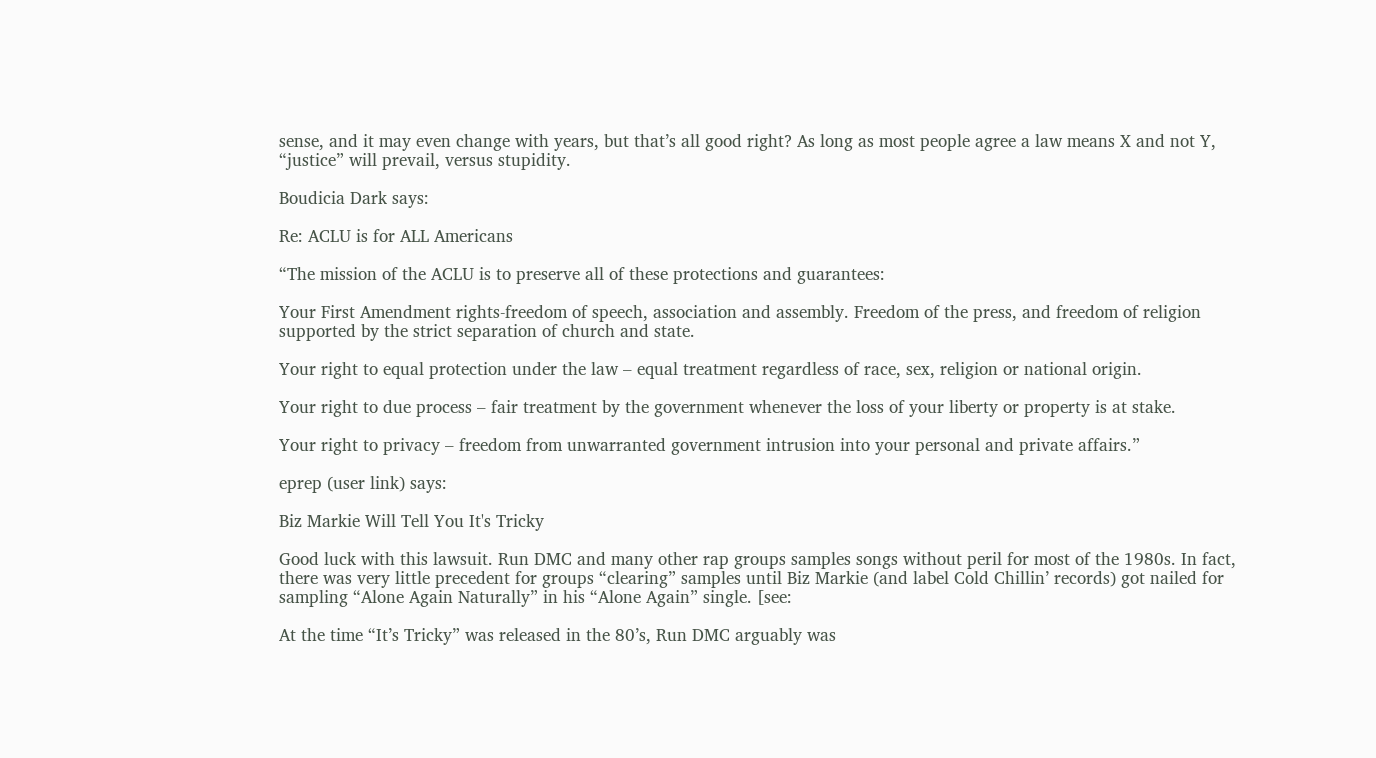sense, and it may even change with years, but that’s all good right? As long as most people agree a law means X and not Y, “justice” will prevail, versus stupidity.

Boudicia Dark says:

Re: ACLU is for ALL Americans

“The mission of the ACLU is to preserve all of these protections and guarantees:

Your First Amendment rights-freedom of speech, association and assembly. Freedom of the press, and freedom of religion supported by the strict separation of church and state.

Your right to equal protection under the law – equal treatment regardless of race, sex, religion or national origin.

Your right to due process – fair treatment by the government whenever the loss of your liberty or property is at stake.

Your right to privacy – freedom from unwarranted government intrusion into your personal and private affairs.”

eprep (user link) says:

Biz Markie Will Tell You It's Tricky

Good luck with this lawsuit. Run DMC and many other rap groups samples songs without peril for most of the 1980s. In fact, there was very little precedent for groups “clearing” samples until Biz Markie (and label Cold Chillin’ records) got nailed for sampling “Alone Again Naturally” in his “Alone Again” single. [see:

At the time “It’s Tricky” was released in the 80’s, Run DMC arguably was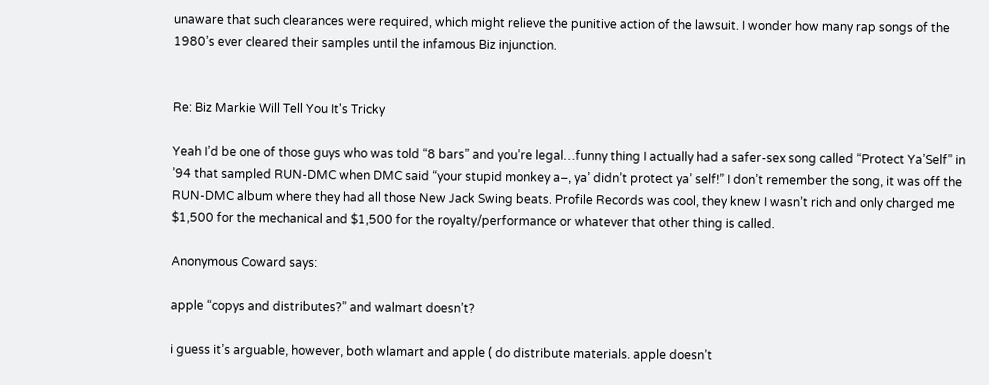unaware that such clearances were required, which might relieve the punitive action of the lawsuit. I wonder how many rap songs of the 1980’s ever cleared their samples until the infamous Biz injunction.


Re: Biz Markie Will Tell You It's Tricky

Yeah I’d be one of those guys who was told “8 bars” and you’re legal…funny thing I actually had a safer-sex song called “Protect Ya’Self” in ’94 that sampled RUN-DMC when DMC said “your stupid monkey a–, ya’ didn’t protect ya’ self!” I don’t remember the song, it was off the RUN-DMC album where they had all those New Jack Swing beats. Profile Records was cool, they knew I wasn’t rich and only charged me $1,500 for the mechanical and $1,500 for the royalty/performance or whatever that other thing is called.

Anonymous Coward says:

apple “copys and distributes?” and walmart doesn’t?

i guess it’s arguable, however, both wlamart and apple ( do distribute materials. apple doesn’t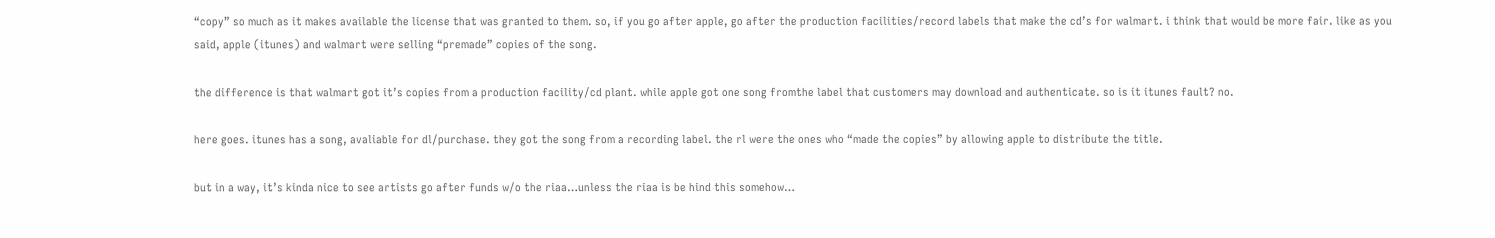“copy” so much as it makes available the license that was granted to them. so, if you go after apple, go after the production facilities/record labels that make the cd’s for walmart. i think that would be more fair. like as you said, apple (itunes) and walmart were selling “premade” copies of the song.

the difference is that walmart got it’s copies from a production facility/cd plant. while apple got one song fromthe label that customers may download and authenticate. so is it itunes fault? no.

here goes. itunes has a song, avaliable for dl/purchase. they got the song from a recording label. the rl were the ones who “made the copies” by allowing apple to distribute the title.

but in a way, it’s kinda nice to see artists go after funds w/o the riaa…unless the riaa is be hind this somehow…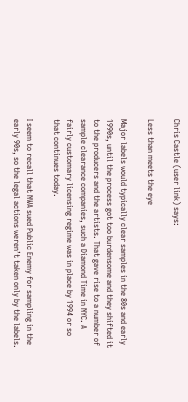Chris Castle (user link) says:

Less than meets the eye

Major labels would typically clear samples in the 80s and early 1990s, until the process got too burdensome and they shifted it to the producers and the artists. That gave rise to a number of sample clearance companies, such a Diamond Time in NYC. A fairly customary licensing regime was in place by 1994 or so that continues today.

I seem to recall that NWA sued Public Enemy for sampling in the early 90s, so the legal actions weren’t taken only by the labels.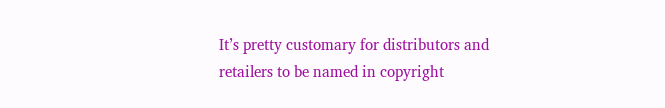It’s pretty customary for distributors and retailers to be named in copyright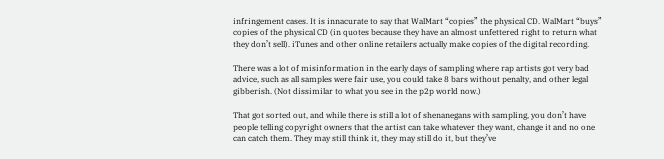infringement cases. It is innacurate to say that WalMart “copies” the physical CD. WalMart “buys” copies of the physical CD (in quotes because they have an almost unfettered right to return what they don’t sell). iTunes and other online retailers actually make copies of the digital recording.

There was a lot of misinformation in the early days of sampling where rap artists got very bad advice, such as all samples were fair use, you could take 8 bars without penalty, and other legal gibberish. (Not dissimilar to what you see in the p2p world now.)

That got sorted out, and while there is still a lot of shenanegans with sampling, you don’t have people telling copyright owners that the artist can take whatever they want, change it and no one can catch them. They may still think it, they may still do it, but they’ve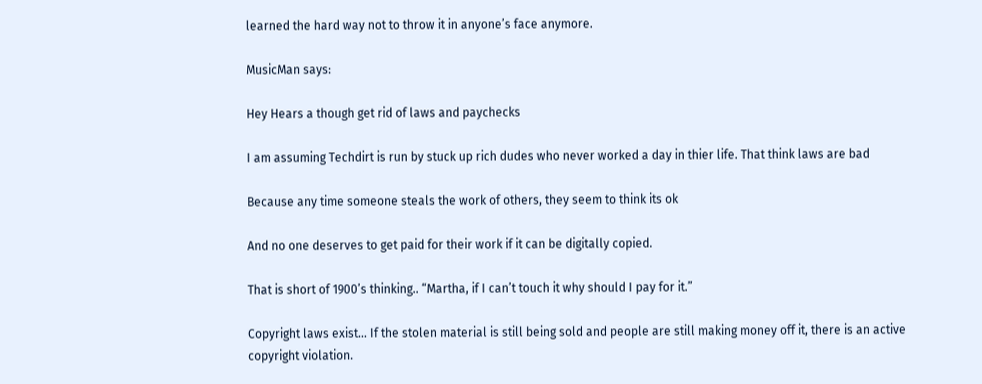learned the hard way not to throw it in anyone’s face anymore.

MusicMan says:

Hey Hears a though get rid of laws and paychecks

I am assuming Techdirt is run by stuck up rich dudes who never worked a day in thier life. That think laws are bad

Because any time someone steals the work of others, they seem to think its ok

And no one deserves to get paid for their work if it can be digitally copied.

That is short of 1900’s thinking.. “Martha, if I can’t touch it why should I pay for it.”

Copyright laws exist… If the stolen material is still being sold and people are still making money off it, there is an active copyright violation.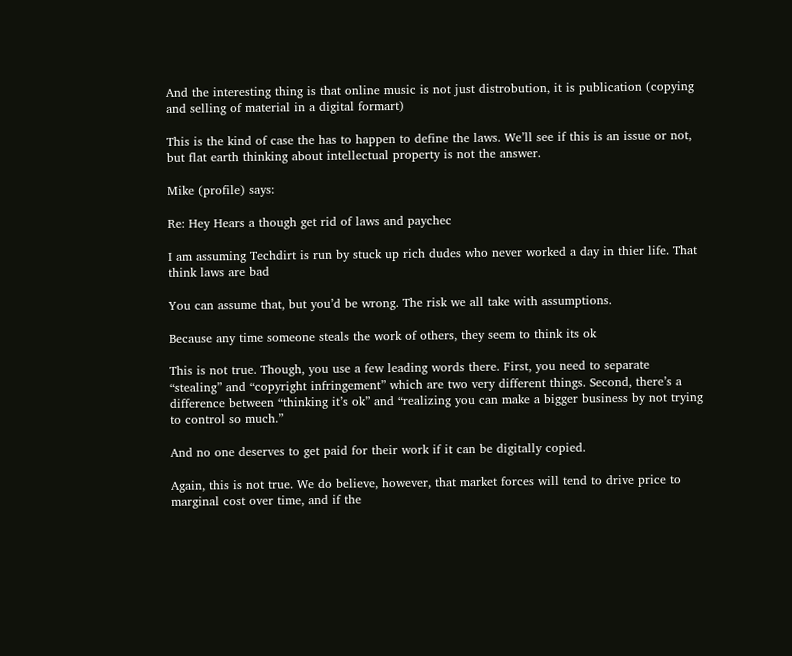And the interesting thing is that online music is not just distrobution, it is publication (copying and selling of material in a digital formart)

This is the kind of case the has to happen to define the laws. We’ll see if this is an issue or not, but flat earth thinking about intellectual property is not the answer.

Mike (profile) says:

Re: Hey Hears a though get rid of laws and paychec

I am assuming Techdirt is run by stuck up rich dudes who never worked a day in thier life. That think laws are bad

You can assume that, but you’d be wrong. The risk we all take with assumptions.

Because any time someone steals the work of others, they seem to think its ok

This is not true. Though, you use a few leading words there. First, you need to separate “stealing” and “copyright infringement” which are two very different things. Second, there’s a difference between “thinking it’s ok” and “realizing you can make a bigger business by not trying to control so much.”

And no one deserves to get paid for their work if it can be digitally copied.

Again, this is not true. We do believe, however, that market forces will tend to drive price to marginal cost over time, and if the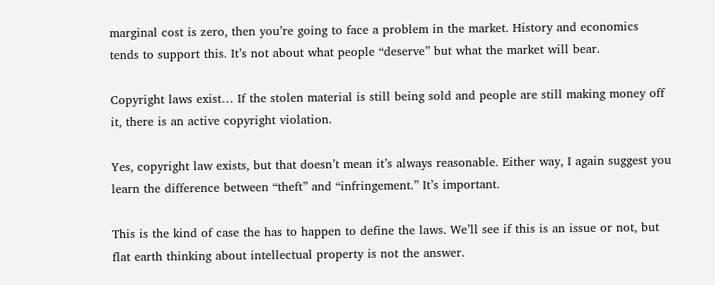marginal cost is zero, then you’re going to face a problem in the market. History and economics tends to support this. It’s not about what people “deserve” but what the market will bear.

Copyright laws exist… If the stolen material is still being sold and people are still making money off it, there is an active copyright violation.

Yes, copyright law exists, but that doesn’t mean it’s always reasonable. Either way, I again suggest you learn the difference between “theft” and “infringement.” It’s important.

This is the kind of case the has to happen to define the laws. We’ll see if this is an issue or not, but flat earth thinking about intellectual property is not the answer.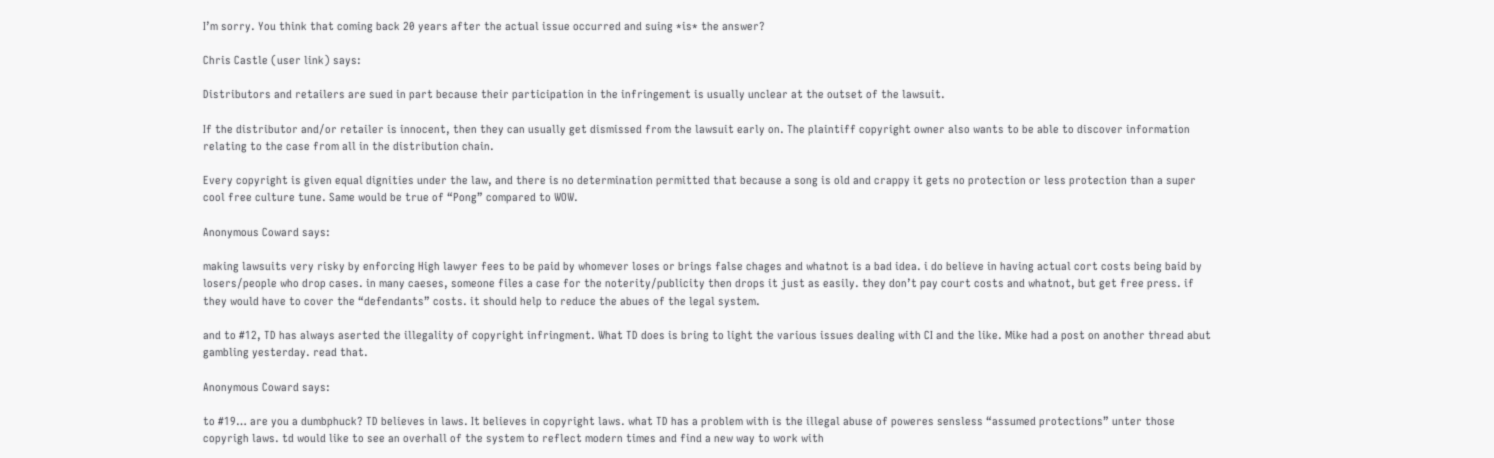I’m sorry. You think that coming back 20 years after the actual issue occurred and suing *is* the answer?

Chris Castle (user link) says:

Distributors and retailers are sued in part because their participation in the infringement is usually unclear at the outset of the lawsuit.

If the distributor and/or retailer is innocent, then they can usually get dismissed from the lawsuit early on. The plaintiff copyright owner also wants to be able to discover information relating to the case from all in the distribution chain.

Every copyright is given equal dignities under the law, and there is no determination permitted that because a song is old and crappy it gets no protection or less protection than a super cool free culture tune. Same would be true of “Pong” compared to WOW.

Anonymous Coward says:

making lawsuits very risky by enforcing High lawyer fees to be paid by whomever loses or brings false chages and whatnot is a bad idea. i do believe in having actual cort costs being baid by losers/people who drop cases. in many caeses, someone files a case for the noterity/publicity then drops it just as easily. they don’t pay court costs and whatnot, but get free press. if they would have to cover the “defendants” costs. it should help to reduce the abues of the legal system.

and to #12, TD has always aserted the illegality of copyright infringment. What TD does is bring to light the various issues dealing with CI and the like. Mike had a post on another thread abut gambling yesterday. read that.

Anonymous Coward says:

to #19… are you a dumbphuck? TD believes in laws. It believes in copyright laws. what TD has a problem with is the illegal abuse of poweres sensless “assumed protections” unter those copyrigh laws. td would like to see an overhall of the system to reflect modern times and find a new way to work with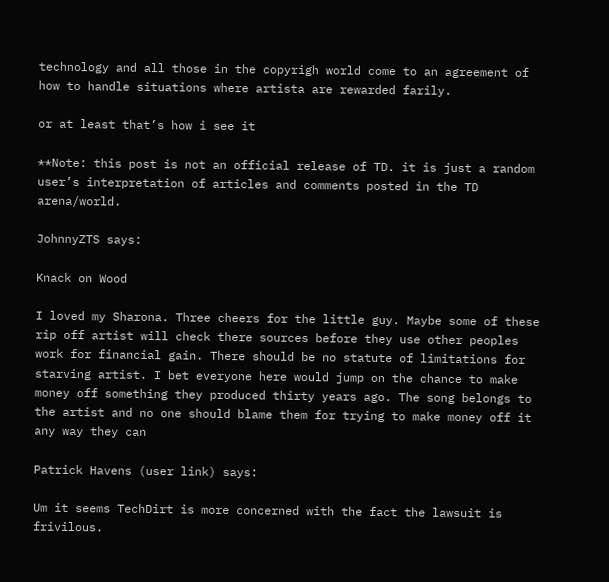technology and all those in the copyrigh world come to an agreement of how to handle situations where artista are rewarded farily.

or at least that’s how i see it

**Note: this post is not an official release of TD. it is just a random user’s interpretation of articles and comments posted in the TD arena/world.

JohnnyZTS says:

Knack on Wood

I loved my Sharona. Three cheers for the little guy. Maybe some of these rip off artist will check there sources before they use other peoples work for financial gain. There should be no statute of limitations for starving artist. I bet everyone here would jump on the chance to make money off something they produced thirty years ago. The song belongs to the artist and no one should blame them for trying to make money off it any way they can

Patrick Havens (user link) says:

Um it seems TechDirt is more concerned with the fact the lawsuit is frivilous.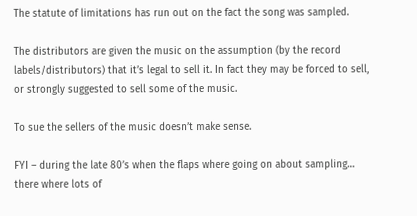The statute of limitations has run out on the fact the song was sampled.

The distributors are given the music on the assumption (by the record labels/distributors) that it’s legal to sell it. In fact they may be forced to sell, or strongly suggested to sell some of the music.

To sue the sellers of the music doesn’t make sense.

FYI – during the late 80’s when the flaps where going on about sampling… there where lots of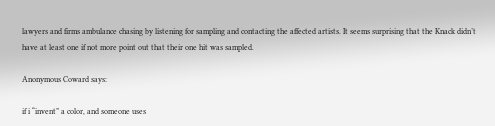lawyers and firms ambulance chasing by listening for sampling and contacting the affected artists. It seems surprising that the Knack didn’t have at least one if not more point out that their one hit was sampled.

Anonymous Coward says:

if i “invent” a color, and someone uses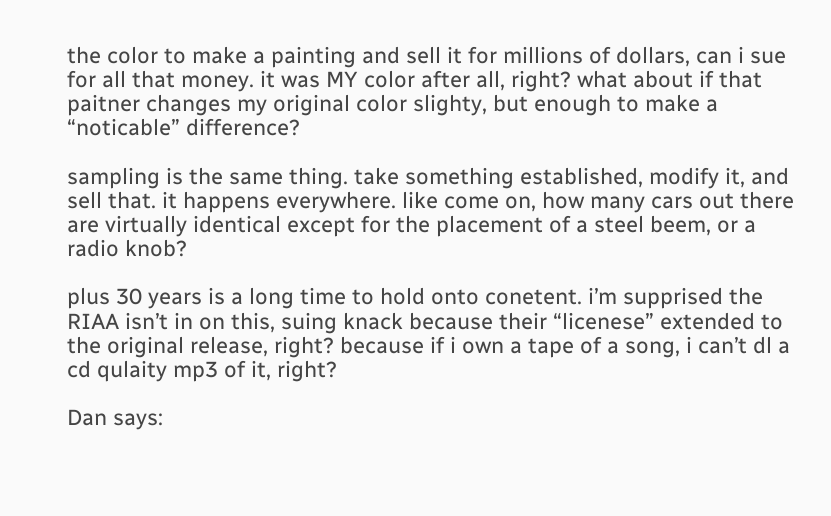the color to make a painting and sell it for millions of dollars, can i sue for all that money. it was MY color after all, right? what about if that paitner changes my original color slighty, but enough to make a “noticable” difference?

sampling is the same thing. take something established, modify it, and sell that. it happens everywhere. like come on, how many cars out there are virtually identical except for the placement of a steel beem, or a radio knob?

plus 30 years is a long time to hold onto conetent. i’m supprised the RIAA isn’t in on this, suing knack because their “licenese” extended to the original release, right? because if i own a tape of a song, i can’t dl a cd qulaity mp3 of it, right?

Dan says: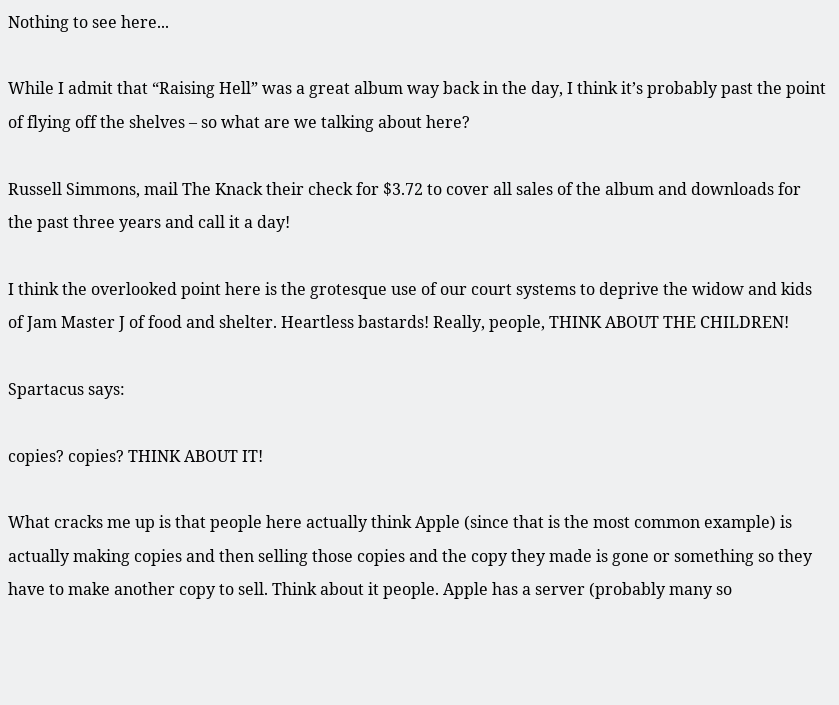Nothing to see here...

While I admit that “Raising Hell” was a great album way back in the day, I think it’s probably past the point of flying off the shelves – so what are we talking about here?

Russell Simmons, mail The Knack their check for $3.72 to cover all sales of the album and downloads for the past three years and call it a day!

I think the overlooked point here is the grotesque use of our court systems to deprive the widow and kids of Jam Master J of food and shelter. Heartless bastards! Really, people, THINK ABOUT THE CHILDREN!

Spartacus says:

copies? copies? THINK ABOUT IT!

What cracks me up is that people here actually think Apple (since that is the most common example) is actually making copies and then selling those copies and the copy they made is gone or something so they have to make another copy to sell. Think about it people. Apple has a server (probably many so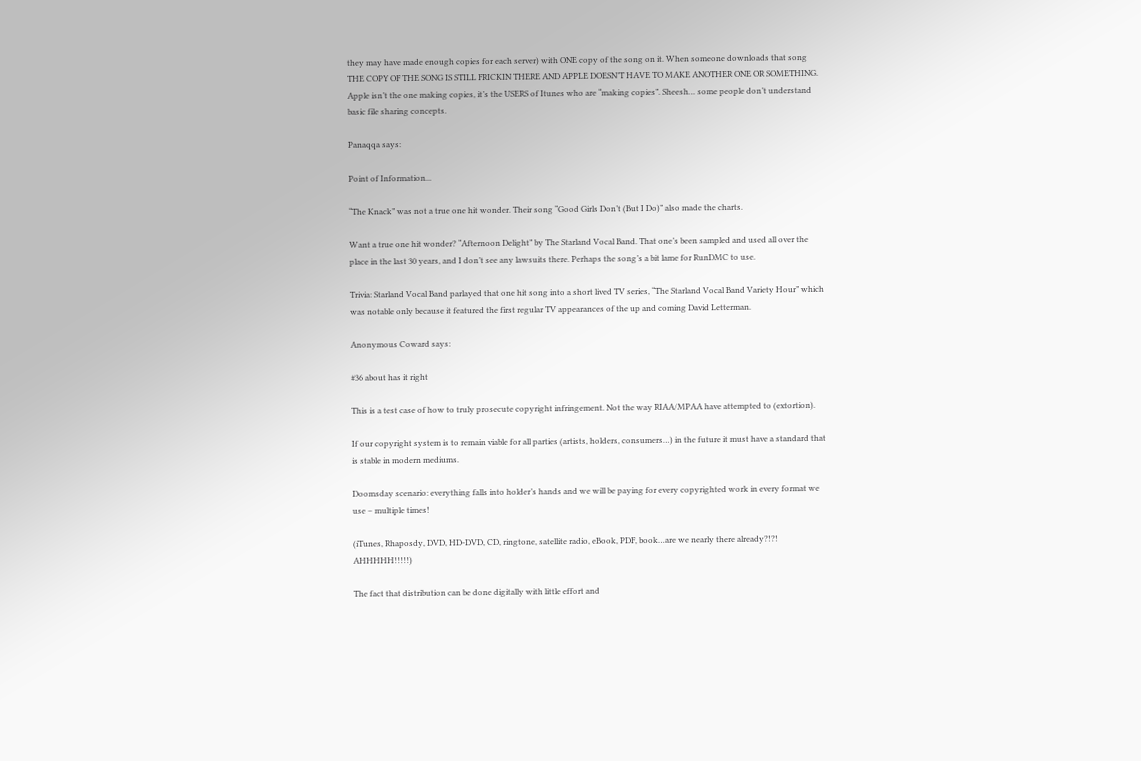they may have made enough copies for each server) with ONE copy of the song on it. When someone downloads that song THE COPY OF THE SONG IS STILL FRICKIN THERE AND APPLE DOESN’T HAVE TO MAKE ANOTHER ONE OR SOMETHING. Apple isn’t the one making copies, it’s the USERS of Itunes who are “making copies”. Sheesh… some people don’t understand basic file sharing concepts.

Panaqqa says:

Point of Information...

“The Knack” was not a true one hit wonder. Their song “Good Girls Don’t (But I Do)” also made the charts.

Want a true one hit wonder? “Afternoon Delight” by The Starland Vocal Band. That one’s been sampled and used all over the place in the last 30 years, and I don’t see any lawsuits there. Perhaps the song’s a bit lame for RunDMC to use.

Trivia: Starland Vocal Band parlayed that one hit song into a short lived TV series, “The Starland Vocal Band Variety Hour” which was notable only because it featured the first regular TV appearances of the up and coming David Letterman.

Anonymous Coward says:

#36 about has it right

This is a test case of how to truly prosecute copyright infringement. Not the way RIAA/MPAA have attempted to (extortion).

If our copyright system is to remain viable for all parties (artists, holders, consumers…) in the future it must have a standard that is stable in modern mediums.

Doomsday scenario: everything falls into holder’s hands and we will be paying for every copyrighted work in every format we use – multiple times!

(iTunes, Rhaposdy, DVD, HD-DVD, CD, ringtone, satellite radio, eBook, PDF, book…are we nearly there already?!?! AHHHHH!!!!!)

The fact that distribution can be done digitally with little effort and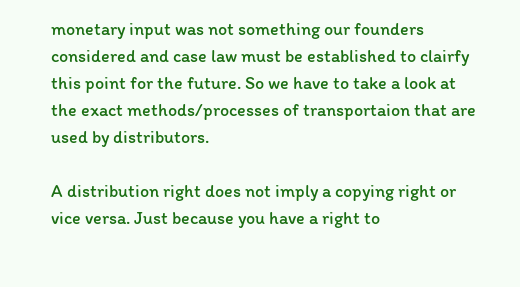monetary input was not something our founders considered and case law must be established to clairfy this point for the future. So we have to take a look at the exact methods/processes of transportaion that are used by distributors.

A distribution right does not imply a copying right or vice versa. Just because you have a right to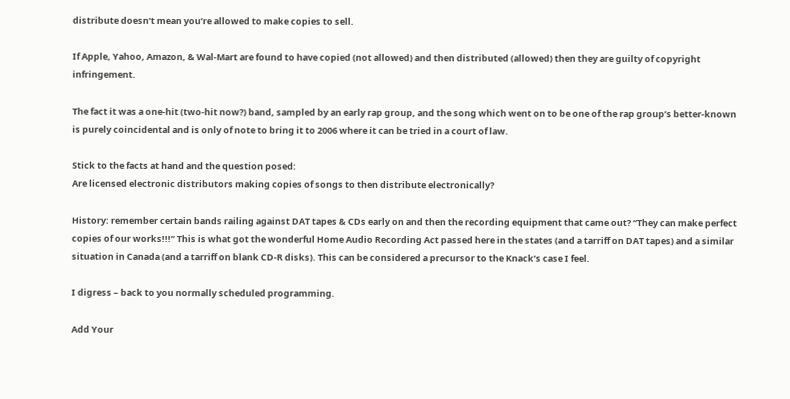distribute doesn’t mean you’re allowed to make copies to sell.

If Apple, Yahoo, Amazon, & Wal-Mart are found to have copied (not allowed) and then distributed (allowed) then they are guilty of copyright infringement.

The fact it was a one-hit (two-hit now?) band, sampled by an early rap group, and the song which went on to be one of the rap group’s better-known is purely coincidental and is only of note to bring it to 2006 where it can be tried in a court of law.

Stick to the facts at hand and the question posed:
Are licensed electronic distributors making copies of songs to then distribute electronically?

History: remember certain bands railing against DAT tapes & CDs early on and then the recording equipment that came out? “They can make perfect copies of our works!!!” This is what got the wonderful Home Audio Recording Act passed here in the states (and a tarriff on DAT tapes) and a similar situation in Canada (and a tarriff on blank CD-R disks). This can be considered a precursor to the Knack’s case I feel.

I digress – back to you normally scheduled programming.

Add Your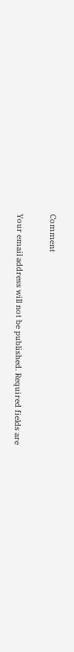Comment

Your email address will not be published. Required fields are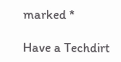marked *

Have a Techdirt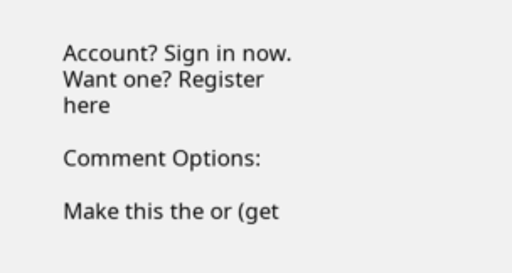Account? Sign in now. Want one? Register here

Comment Options:

Make this the or (get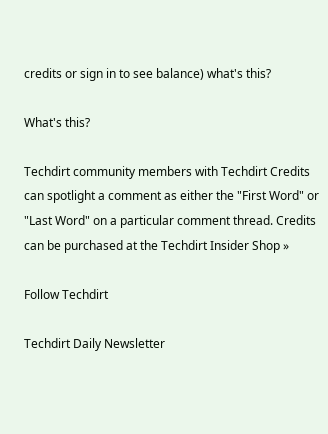credits or sign in to see balance) what's this?

What's this?

Techdirt community members with Techdirt Credits can spotlight a comment as either the "First Word" or "Last Word" on a particular comment thread. Credits can be purchased at the Techdirt Insider Shop »

Follow Techdirt

Techdirt Daily Newsletter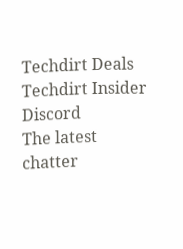Techdirt Deals
Techdirt Insider Discord
The latest chatter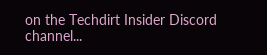on the Techdirt Insider Discord channel...